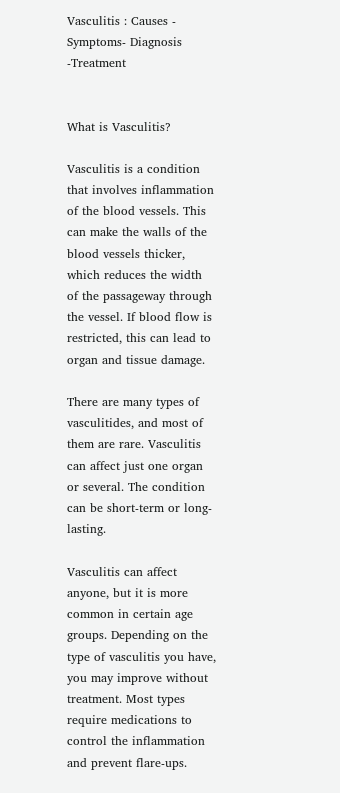Vasculitis : Causes - Symptoms- Diagnosis -Treatment


What is Vasculitis?

Vasculitis is a condition that involves inflammation of the blood vessels. This can make the walls of the blood vessels thicker, which reduces the width of the passageway through the vessel. If blood flow is restricted, this can lead to organ and tissue damage.

There are many types of vasculitides, and most of them are rare. Vasculitis can affect just one organ or several. The condition can be short-term or long-lasting.

Vasculitis can affect anyone, but it is more common in certain age groups. Depending on the type of vasculitis you have, you may improve without treatment. Most types require medications to control the inflammation and prevent flare-ups.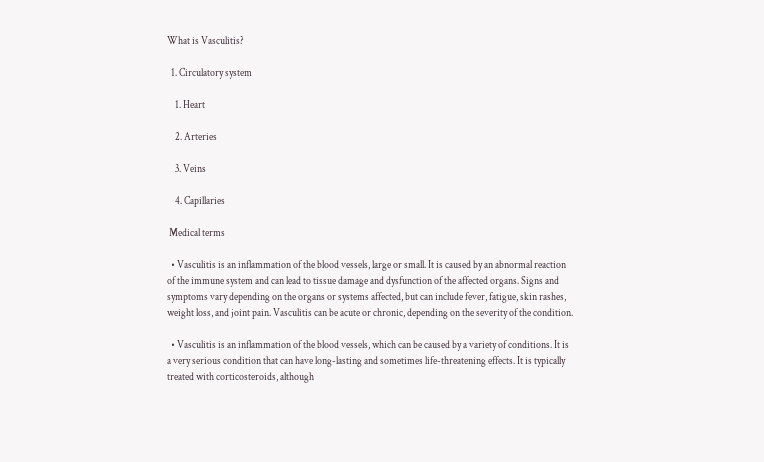What is Vasculitis?

  1. Circulatory system

    1. Heart

    2. Arteries

    3. Veins

    4. Capillaries

 Medical terms

  • Vasculitis is an inflammation of the blood vessels, large or small. It is caused by an abnormal reaction of the immune system and can lead to tissue damage and dysfunction of the affected organs. Signs and symptoms vary depending on the organs or systems affected, but can include fever, fatigue, skin rashes, weight loss, and joint pain. Vasculitis can be acute or chronic, depending on the severity of the condition.

  • Vasculitis is an inflammation of the blood vessels, which can be caused by a variety of conditions. It is a very serious condition that can have long-lasting and sometimes life-threatening effects. It is typically treated with corticosteroids, although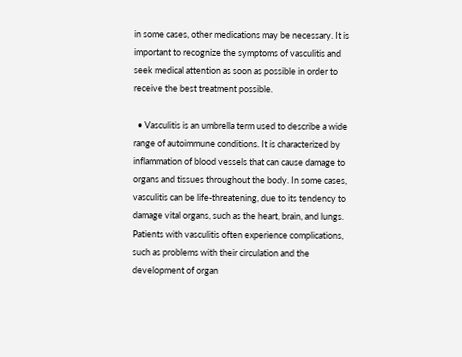in some cases, other medications may be necessary. It is important to recognize the symptoms of vasculitis and seek medical attention as soon as possible in order to receive the best treatment possible.

  • Vasculitis is an umbrella term used to describe a wide range of autoimmune conditions. It is characterized by inflammation of blood vessels that can cause damage to organs and tissues throughout the body. In some cases, vasculitis can be life-threatening, due to its tendency to damage vital organs, such as the heart, brain, and lungs. Patients with vasculitis often experience complications, such as problems with their circulation and the development of organ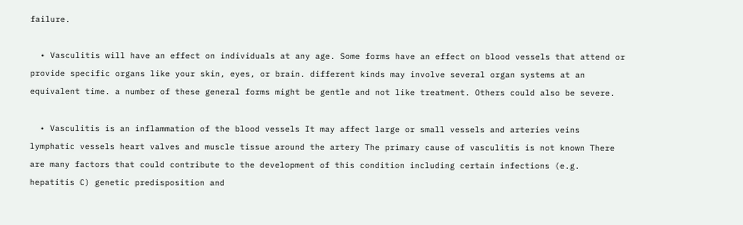failure.

  • Vasculitis will have an effect on individuals at any age. Some forms have an effect on blood vessels that attend or provide specific organs like your skin, eyes, or brain. different kinds may involve several organ systems at an equivalent time. a number of these general forms might be gentle and not like treatment. Others could also be severe.

  • Vasculitis is an inflammation of the blood vessels It may affect large or small vessels and arteries veins lymphatic vessels heart valves and muscle tissue around the artery The primary cause of vasculitis is not known There are many factors that could contribute to the development of this condition including certain infections (e.g. hepatitis C) genetic predisposition and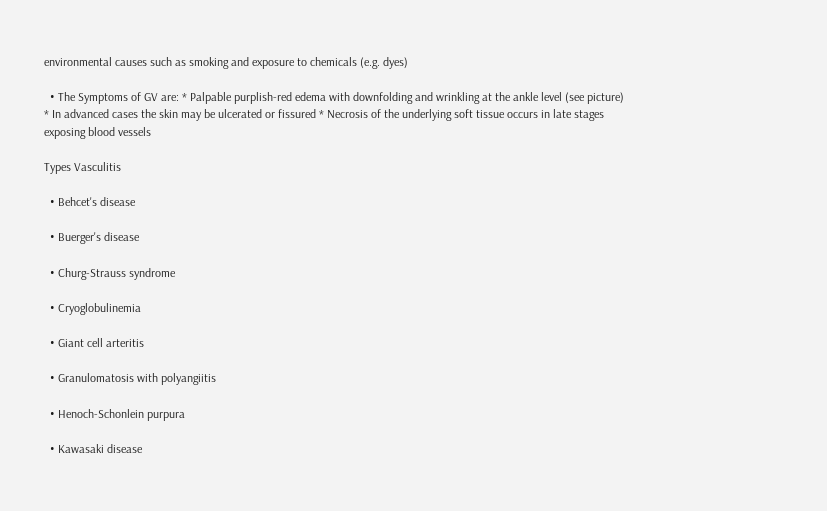environmental causes such as smoking and exposure to chemicals (e.g. dyes)

  • The Symptoms of GV are: * Palpable purplish-red edema with downfolding and wrinkling at the ankle level (see picture) * In advanced cases the skin may be ulcerated or fissured * Necrosis of the underlying soft tissue occurs in late stages exposing blood vessels

Types Vasculitis

  • Behcet's disease

  • Buerger's disease

  • Churg-Strauss syndrome

  • Cryoglobulinemia

  • Giant cell arteritis

  • Granulomatosis with polyangiitis

  • Henoch-Schonlein purpura

  • Kawasaki disease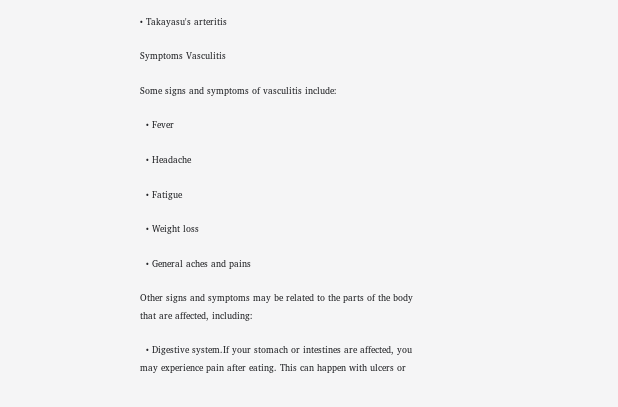• Takayasu's arteritis

Symptoms Vasculitis

Some signs and symptoms of vasculitis include:

  • Fever

  • Headache

  • Fatigue

  • Weight loss

  • General aches and pains

Other signs and symptoms may be related to the parts of the body that are affected, including:

  • Digestive system.If your stomach or intestines are affected, you may experience pain after eating. This can happen with ulcers or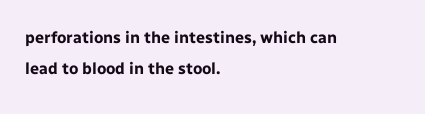perforations in the intestines, which can lead to blood in the stool.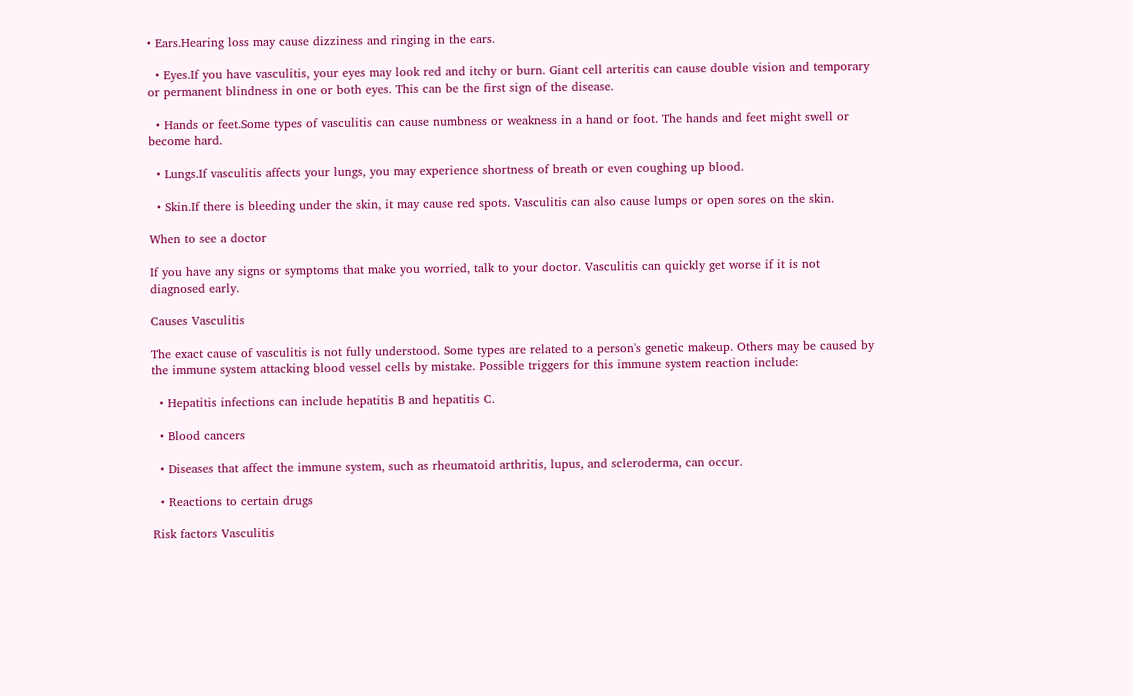• Ears.Hearing loss may cause dizziness and ringing in the ears.

  • Eyes.If you have vasculitis, your eyes may look red and itchy or burn. Giant cell arteritis can cause double vision and temporary or permanent blindness in one or both eyes. This can be the first sign of the disease.

  • Hands or feet.Some types of vasculitis can cause numbness or weakness in a hand or foot. The hands and feet might swell or become hard.

  • Lungs.If vasculitis affects your lungs, you may experience shortness of breath or even coughing up blood.

  • Skin.If there is bleeding under the skin, it may cause red spots. Vasculitis can also cause lumps or open sores on the skin.

When to see a doctor

If you have any signs or symptoms that make you worried, talk to your doctor. Vasculitis can quickly get worse if it is not diagnosed early.

Causes Vasculitis

The exact cause of vasculitis is not fully understood. Some types are related to a person's genetic makeup. Others may be caused by the immune system attacking blood vessel cells by mistake. Possible triggers for this immune system reaction include:

  • Hepatitis infections can include hepatitis B and hepatitis C.

  • Blood cancers

  • Diseases that affect the immune system, such as rheumatoid arthritis, lupus, and scleroderma, can occur.

  • Reactions to certain drugs

Risk factors Vasculitis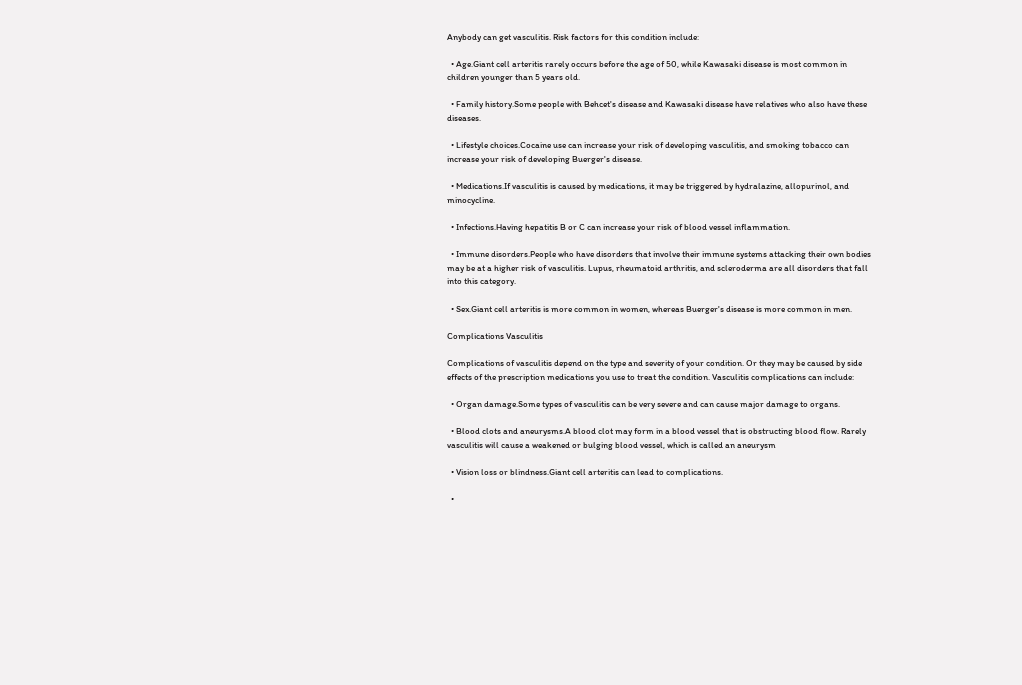Anybody can get vasculitis. Risk factors for this condition include:

  • Age.Giant cell arteritis rarely occurs before the age of 50, while Kawasaki disease is most common in children younger than 5 years old.

  • Family history.Some people with Behcet's disease and Kawasaki disease have relatives who also have these diseases.

  • Lifestyle choices.Cocaine use can increase your risk of developing vasculitis, and smoking tobacco can increase your risk of developing Buerger's disease.

  • Medications.If vasculitis is caused by medications, it may be triggered by hydralazine, allopurinol, and minocycline.

  • Infections.Having hepatitis B or C can increase your risk of blood vessel inflammation.

  • Immune disorders.People who have disorders that involve their immune systems attacking their own bodies may be at a higher risk of vasculitis. Lupus, rheumatoid arthritis, and scleroderma are all disorders that fall into this category.

  • Sex.Giant cell arteritis is more common in women, whereas Buerger's disease is more common in men.

Complications Vasculitis

Complications of vasculitis depend on the type and severity of your condition. Or they may be caused by side effects of the prescription medications you use to treat the condition. Vasculitis complications can include:

  • Organ damage.Some types of vasculitis can be very severe and can cause major damage to organs.

  • Blood clots and aneurysms.A blood clot may form in a blood vessel that is obstructing blood flow. Rarely vasculitis will cause a weakened or bulging blood vessel, which is called an aneurysm

  • Vision loss or blindness.Giant cell arteritis can lead to complications.

  •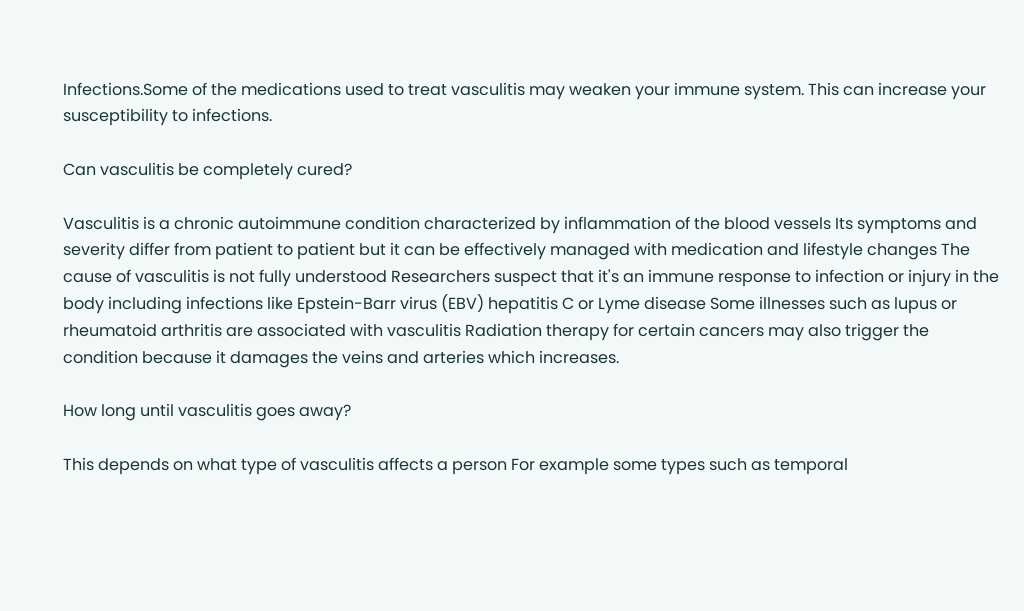Infections.Some of the medications used to treat vasculitis may weaken your immune system. This can increase your susceptibility to infections.

Can vasculitis be completely cured?

Vasculitis is a chronic autoimmune condition characterized by inflammation of the blood vessels Its symptoms and severity differ from patient to patient but it can be effectively managed with medication and lifestyle changes The cause of vasculitis is not fully understood Researchers suspect that it's an immune response to infection or injury in the body including infections like Epstein-Barr virus (EBV) hepatitis C or Lyme disease Some illnesses such as lupus or rheumatoid arthritis are associated with vasculitis Radiation therapy for certain cancers may also trigger the condition because it damages the veins and arteries which increases.

How long until vasculitis goes away?

This depends on what type of vasculitis affects a person For example some types such as temporal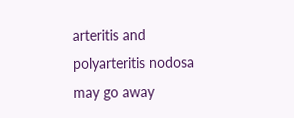arteritis and polyarteritis nodosa may go away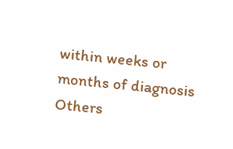within weeks or months of diagnosis Others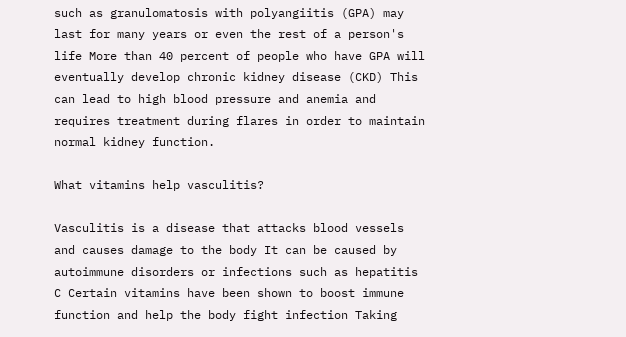such as granulomatosis with polyangiitis (GPA) may last for many years or even the rest of a person's life More than 40 percent of people who have GPA will eventually develop chronic kidney disease (CKD) This can lead to high blood pressure and anemia and requires treatment during flares in order to maintain normal kidney function.

What vitamins help vasculitis?

Vasculitis is a disease that attacks blood vessels and causes damage to the body It can be caused by autoimmune disorders or infections such as hepatitis C Certain vitamins have been shown to boost immune function and help the body fight infection Taking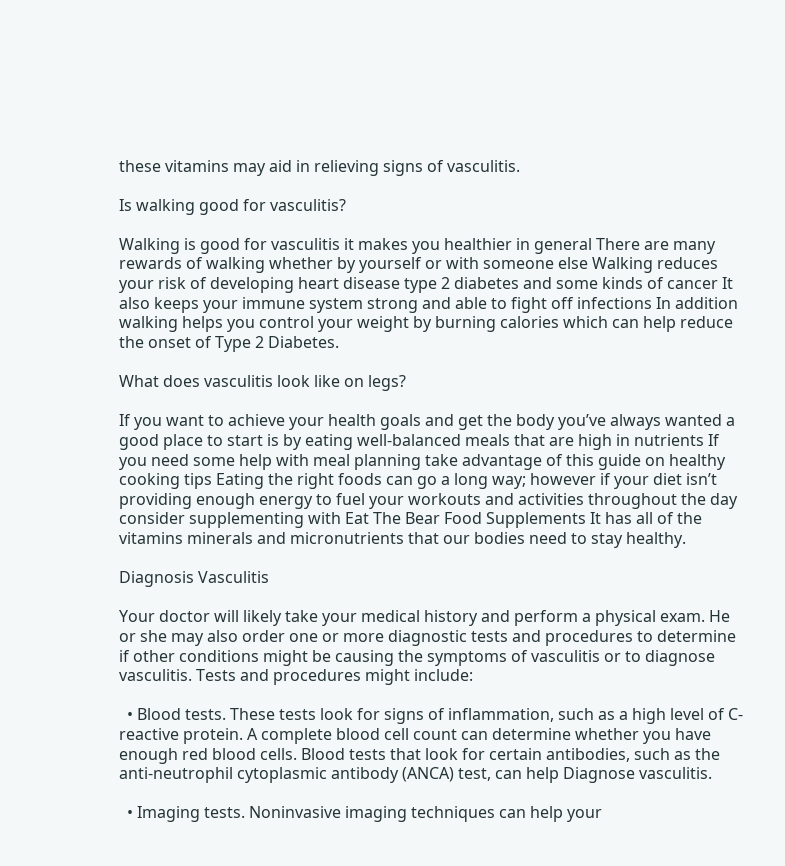these vitamins may aid in relieving signs of vasculitis.

Is walking good for vasculitis?

Walking is good for vasculitis it makes you healthier in general There are many rewards of walking whether by yourself or with someone else Walking reduces your risk of developing heart disease type 2 diabetes and some kinds of cancer It also keeps your immune system strong and able to fight off infections In addition walking helps you control your weight by burning calories which can help reduce the onset of Type 2 Diabetes.

What does vasculitis look like on legs?

If you want to achieve your health goals and get the body you’ve always wanted a good place to start is by eating well-balanced meals that are high in nutrients If you need some help with meal planning take advantage of this guide on healthy cooking tips Eating the right foods can go a long way; however if your diet isn’t providing enough energy to fuel your workouts and activities throughout the day consider supplementing with Eat The Bear Food Supplements It has all of the vitamins minerals and micronutrients that our bodies need to stay healthy.

Diagnosis Vasculitis

Your doctor will likely take your medical history and perform a physical exam. He or she may also order one or more diagnostic tests and procedures to determine if other conditions might be causing the symptoms of vasculitis or to diagnose vasculitis. Tests and procedures might include:

  • Blood tests. These tests look for signs of inflammation, such as a high level of C-reactive protein. A complete blood cell count can determine whether you have enough red blood cells. Blood tests that look for certain antibodies, such as the anti-neutrophil cytoplasmic antibody (ANCA) test, can help Diagnose vasculitis.

  • Imaging tests. Noninvasive imaging techniques can help your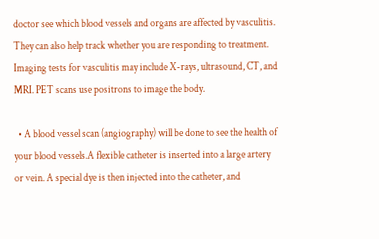doctor see which blood vessels and organs are affected by vasculitis. They can also help track whether you are responding to treatment. Imaging tests for vasculitis may include X-rays, ultrasound, CT, and MRI. PET scans use positrons to image the body.

  • A blood vessel scan (angiography) will be done to see the health of your blood vessels.A flexible catheter is inserted into a large artery or vein. A special dye is then injected into the catheter, and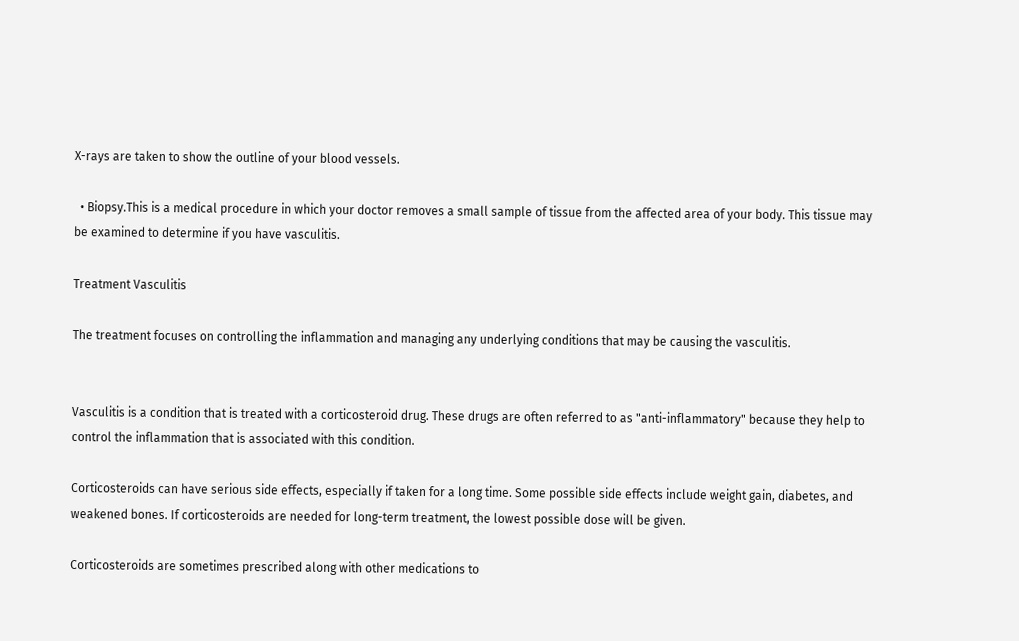X-rays are taken to show the outline of your blood vessels.

  • Biopsy.This is a medical procedure in which your doctor removes a small sample of tissue from the affected area of your body. This tissue may be examined to determine if you have vasculitis.

Treatment Vasculitis

The treatment focuses on controlling the inflammation and managing any underlying conditions that may be causing the vasculitis.


Vasculitis is a condition that is treated with a corticosteroid drug. These drugs are often referred to as "anti-inflammatory" because they help to control the inflammation that is associated with this condition.

Corticosteroids can have serious side effects, especially if taken for a long time. Some possible side effects include weight gain, diabetes, and weakened bones. If corticosteroids are needed for long-term treatment, the lowest possible dose will be given.

Corticosteroids are sometimes prescribed along with other medications to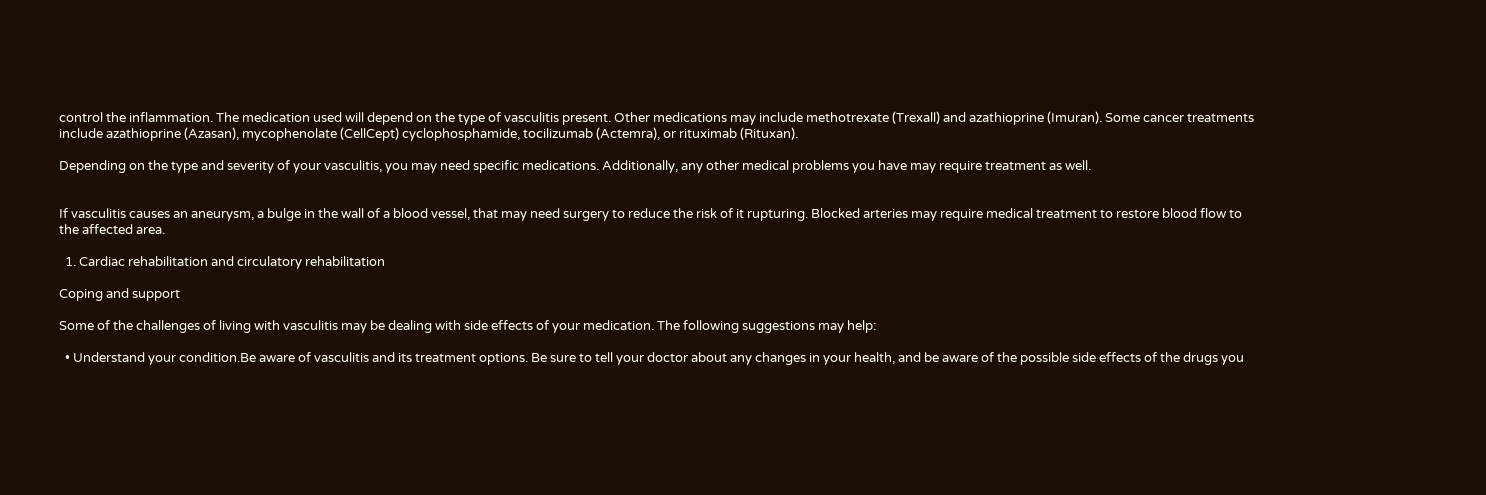control the inflammation. The medication used will depend on the type of vasculitis present. Other medications may include methotrexate (Trexall) and azathioprine (Imuran). Some cancer treatments include azathioprine (Azasan), mycophenolate (CellCept) cyclophosphamide, tocilizumab (Actemra), or rituximab (Rituxan).

Depending on the type and severity of your vasculitis, you may need specific medications. Additionally, any other medical problems you have may require treatment as well.


If vasculitis causes an aneurysm, a bulge in the wall of a blood vessel, that may need surgery to reduce the risk of it rupturing. Blocked arteries may require medical treatment to restore blood flow to the affected area.

  1. Cardiac rehabilitation and circulatory rehabilitation

Coping and support

Some of the challenges of living with vasculitis may be dealing with side effects of your medication. The following suggestions may help:

  • Understand your condition.Be aware of vasculitis and its treatment options. Be sure to tell your doctor about any changes in your health, and be aware of the possible side effects of the drugs you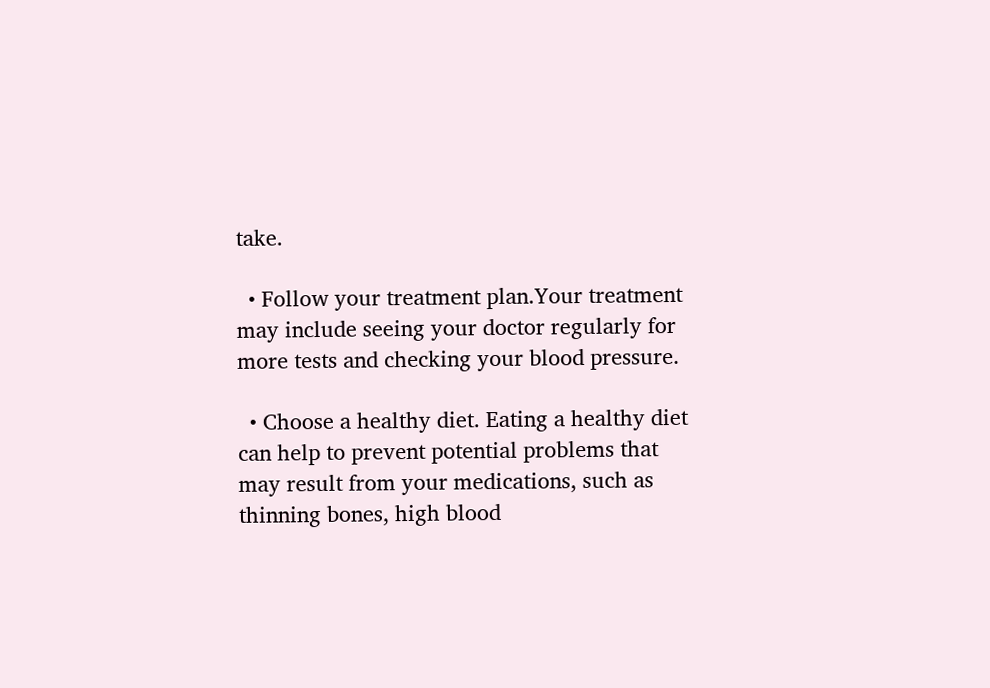take.

  • Follow your treatment plan.Your treatment may include seeing your doctor regularly for more tests and checking your blood pressure.

  • Choose a healthy diet. Eating a healthy diet can help to prevent potential problems that may result from your medications, such as thinning bones, high blood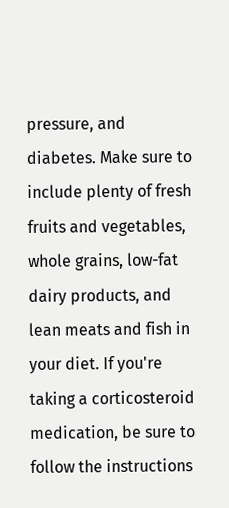pressure, and diabetes. Make sure to include plenty of fresh fruits and vegetables, whole grains, low-fat dairy products, and lean meats and fish in your diet. If you're taking a corticosteroid medication, be sure to follow the instructions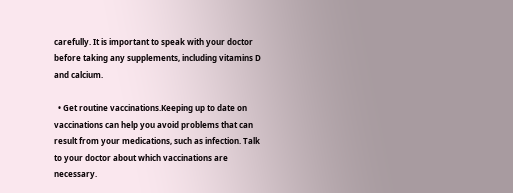carefully. It is important to speak with your doctor before taking any supplements, including vitamins D and calcium.

  • Get routine vaccinations.Keeping up to date on vaccinations can help you avoid problems that can result from your medications, such as infection. Talk to your doctor about which vaccinations are necessary.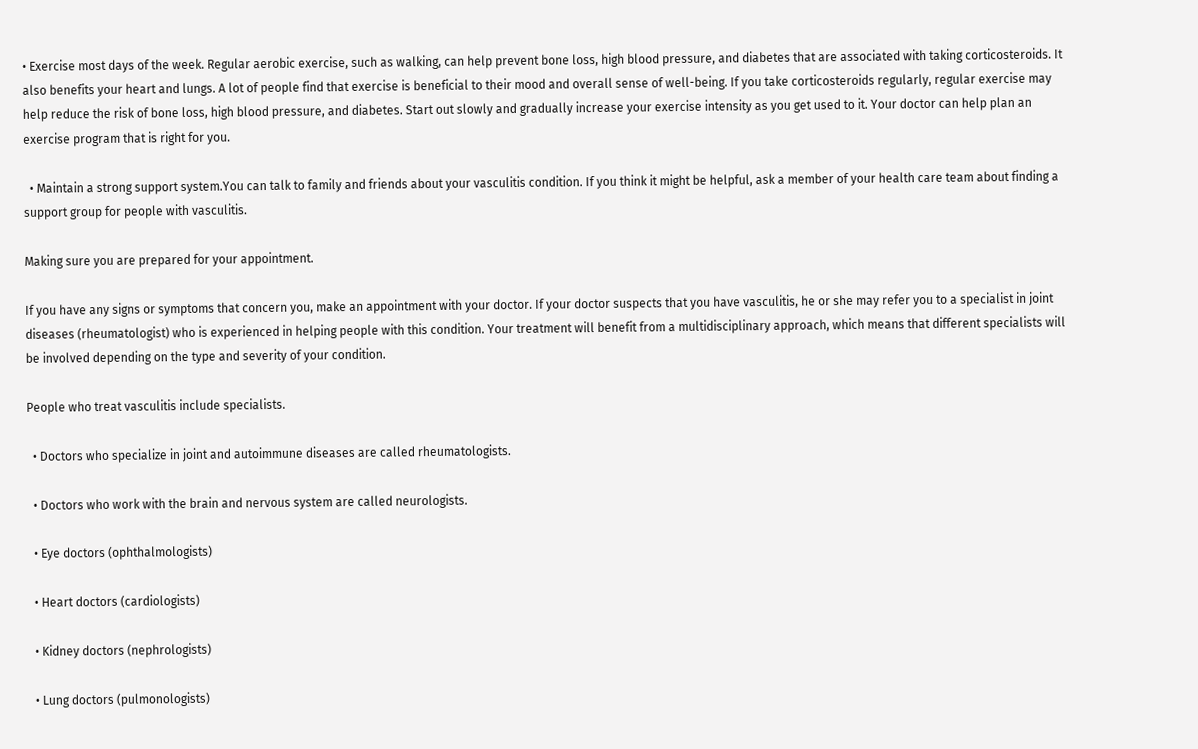• Exercise most days of the week. Regular aerobic exercise, such as walking, can help prevent bone loss, high blood pressure, and diabetes that are associated with taking corticosteroids. It also benefits your heart and lungs. A lot of people find that exercise is beneficial to their mood and overall sense of well-being. If you take corticosteroids regularly, regular exercise may help reduce the risk of bone loss, high blood pressure, and diabetes. Start out slowly and gradually increase your exercise intensity as you get used to it. Your doctor can help plan an exercise program that is right for you.

  • Maintain a strong support system.You can talk to family and friends about your vasculitis condition. If you think it might be helpful, ask a member of your health care team about finding a support group for people with vasculitis.

Making sure you are prepared for your appointment.

If you have any signs or symptoms that concern you, make an appointment with your doctor. If your doctor suspects that you have vasculitis, he or she may refer you to a specialist in joint diseases (rheumatologist) who is experienced in helping people with this condition. Your treatment will benefit from a multidisciplinary approach, which means that different specialists will be involved depending on the type and severity of your condition.

People who treat vasculitis include specialists.

  • Doctors who specialize in joint and autoimmune diseases are called rheumatologists.

  • Doctors who work with the brain and nervous system are called neurologists.

  • Eye doctors (ophthalmologists)

  • Heart doctors (cardiologists)

  • Kidney doctors (nephrologists)

  • Lung doctors (pulmonologists)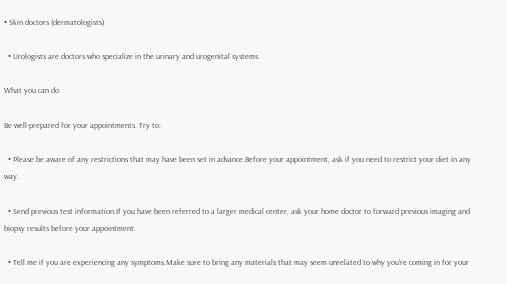• Skin doctors (dermatologists)

  • Urologists are doctors who specialize in the urinary and urogenital systems.

What you can do

Be well-prepared for your appointments. Try to:

  • Please be aware of any restrictions that may have been set in advance.Before your appointment, ask if you need to restrict your diet in any way.

  • Send previous test information.If you have been referred to a larger medical center, ask your home doctor to forward previous imaging and biopsy results before your appointment.

  • Tell me if you are experiencing any symptoms.Make sure to bring any materials that may seem unrelated to why you're coming in for your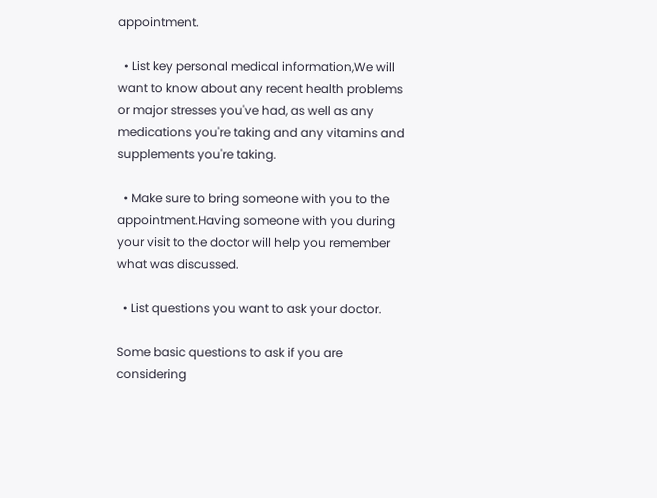appointment.

  • List key personal medical information,We will want to know about any recent health problems or major stresses you've had, as well as any medications you're taking and any vitamins and supplements you're taking.

  • Make sure to bring someone with you to the appointment.Having someone with you during your visit to the doctor will help you remember what was discussed.

  • List questions you want to ask your doctor.

Some basic questions to ask if you are considering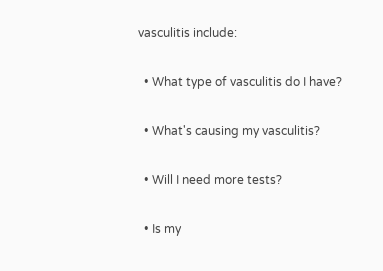vasculitis include:

  • What type of vasculitis do I have?

  • What's causing my vasculitis?

  • Will I need more tests?

  • Is my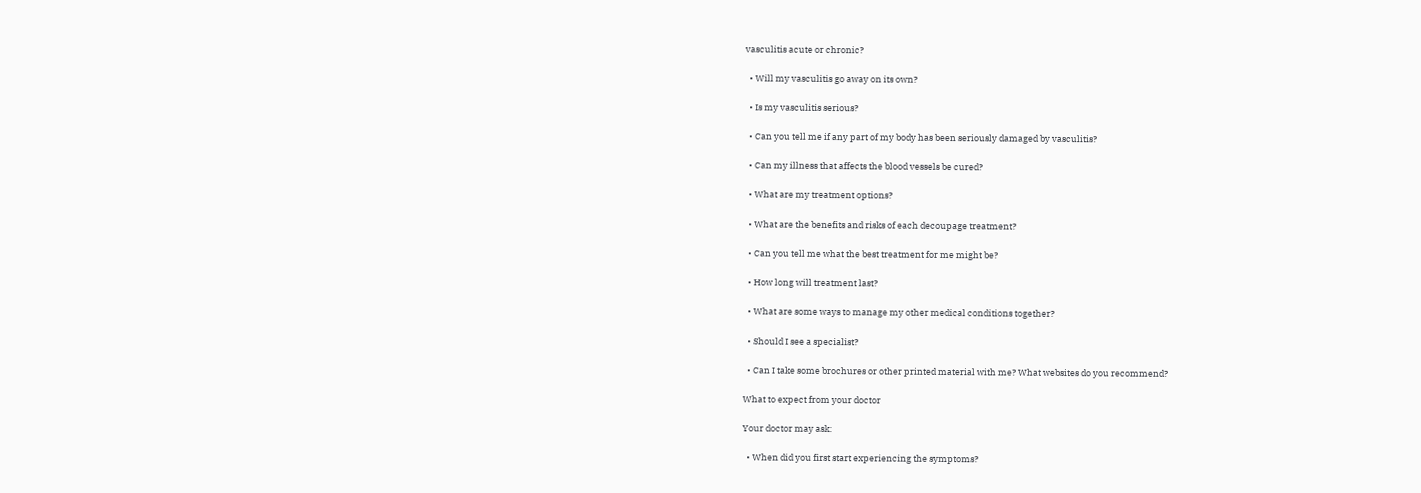vasculitis acute or chronic?

  • Will my vasculitis go away on its own?

  • Is my vasculitis serious?

  • Can you tell me if any part of my body has been seriously damaged by vasculitis?

  • Can my illness that affects the blood vessels be cured?

  • What are my treatment options?

  • What are the benefits and risks of each decoupage treatment?

  • Can you tell me what the best treatment for me might be?

  • How long will treatment last?

  • What are some ways to manage my other medical conditions together?

  • Should I see a specialist?

  • Can I take some brochures or other printed material with me? What websites do you recommend?

What to expect from your doctor

Your doctor may ask:

  • When did you first start experiencing the symptoms?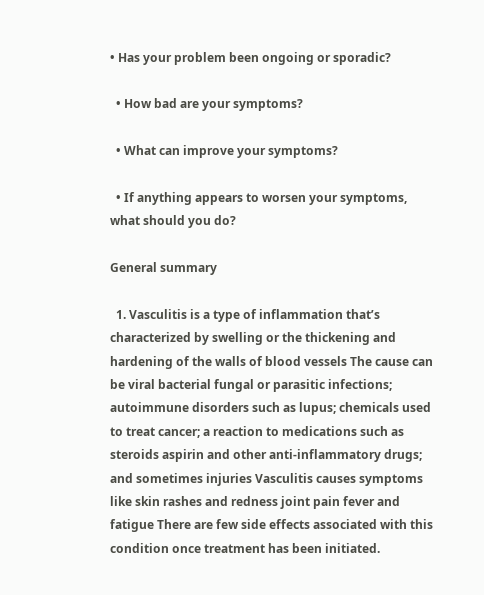• Has your problem been ongoing or sporadic?

  • How bad are your symptoms?

  • What can improve your symptoms?

  • If anything appears to worsen your symptoms, what should you do?

General summary

  1. Vasculitis is a type of inflammation that’s characterized by swelling or the thickening and hardening of the walls of blood vessels The cause can be viral bacterial fungal or parasitic infections; autoimmune disorders such as lupus; chemicals used to treat cancer; a reaction to medications such as steroids aspirin and other anti-inflammatory drugs; and sometimes injuries Vasculitis causes symptoms like skin rashes and redness joint pain fever and fatigue There are few side effects associated with this condition once treatment has been initiated.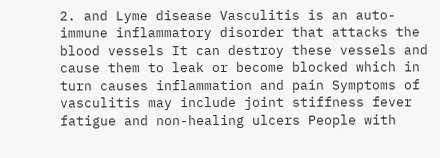2. and Lyme disease Vasculitis is an auto-immune inflammatory disorder that attacks the blood vessels It can destroy these vessels and cause them to leak or become blocked which in turn causes inflammation and pain Symptoms of vasculitis may include joint stiffness fever fatigue and non-healing ulcers People with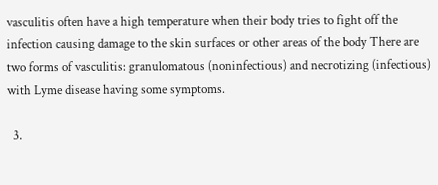vasculitis often have a high temperature when their body tries to fight off the infection causing damage to the skin surfaces or other areas of the body There are two forms of vasculitis: granulomatous (noninfectious) and necrotizing (infectious) with Lyme disease having some symptoms.

  3.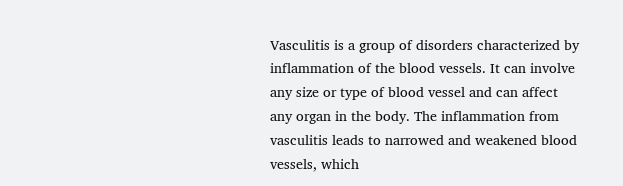Vasculitis is a group of disorders characterized by inflammation of the blood vessels. It can involve any size or type of blood vessel and can affect any organ in the body. The inflammation from vasculitis leads to narrowed and weakened blood vessels, which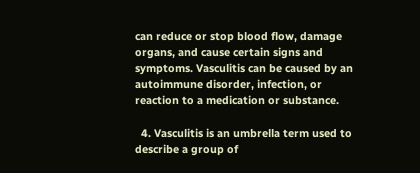can reduce or stop blood flow, damage organs, and cause certain signs and symptoms. Vasculitis can be caused by an autoimmune disorder, infection, or reaction to a medication or substance.

  4. Vasculitis is an umbrella term used to describe a group of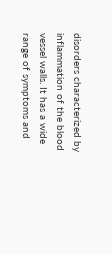disorders characterized by inflammation of the blood vessel walls. It has a wide range of symptoms and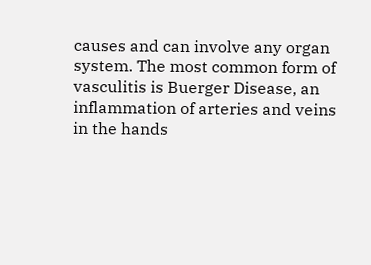causes and can involve any organ system. The most common form of vasculitis is Buerger Disease, an inflammation of arteries and veins in the hands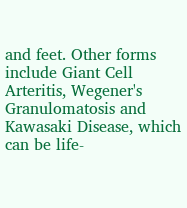and feet. Other forms include Giant Cell Arteritis, Wegener's Granulomatosis and Kawasaki Disease, which can be life-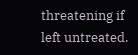threatening if left untreated.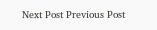Next Post Previous Post